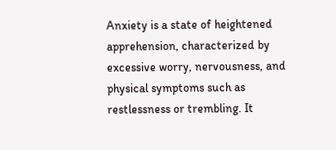Anxiety is a state of heightened apprehension, characterized by excessive worry, nervousness, and physical symptoms such as restlessness or trembling. It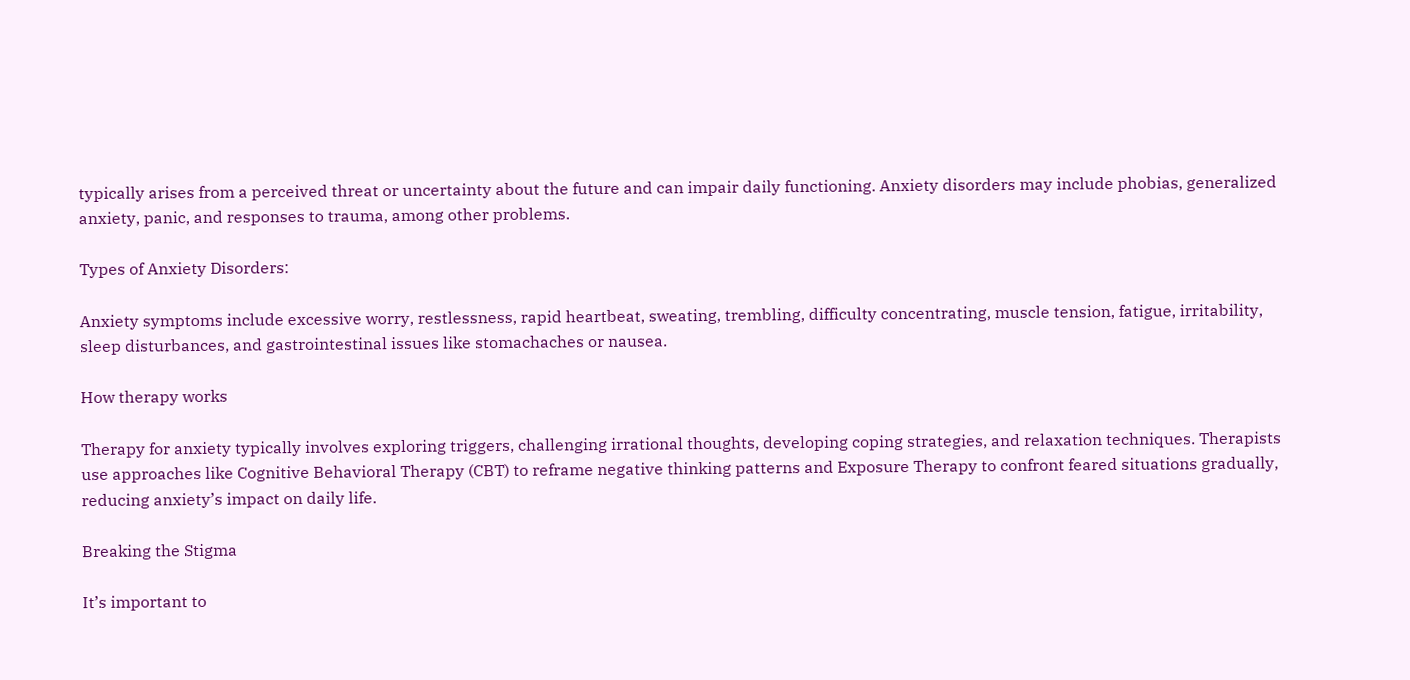typically arises from a perceived threat or uncertainty about the future and can impair daily functioning. Anxiety disorders may include phobias, generalized anxiety, panic, and responses to trauma, among other problems.

Types of Anxiety Disorders:

Anxiety symptoms include excessive worry, restlessness, rapid heartbeat, sweating, trembling, difficulty concentrating, muscle tension, fatigue, irritability, sleep disturbances, and gastrointestinal issues like stomachaches or nausea.

How therapy works

Therapy for anxiety typically involves exploring triggers, challenging irrational thoughts, developing coping strategies, and relaxation techniques. Therapists use approaches like Cognitive Behavioral Therapy (CBT) to reframe negative thinking patterns and Exposure Therapy to confront feared situations gradually, reducing anxiety’s impact on daily life.

Breaking the Stigma

It’s important to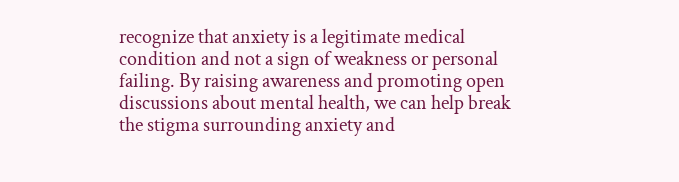recognize that anxiety is a legitimate medical condition and not a sign of weakness or personal failing. By raising awareness and promoting open discussions about mental health, we can help break the stigma surrounding anxiety and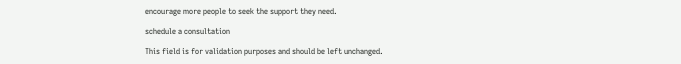encourage more people to seek the support they need.

schedule a consultation

This field is for validation purposes and should be left unchanged.